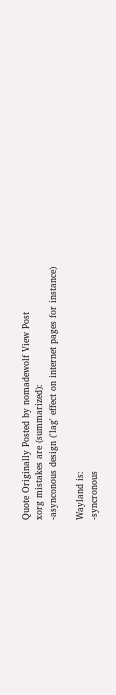Quote Originally Posted by nomadewolf View Post
xorg mistakes are (summarized):
-asynconous design ('lag' effect on internet pages for instance)

Wayland is:
-syncronous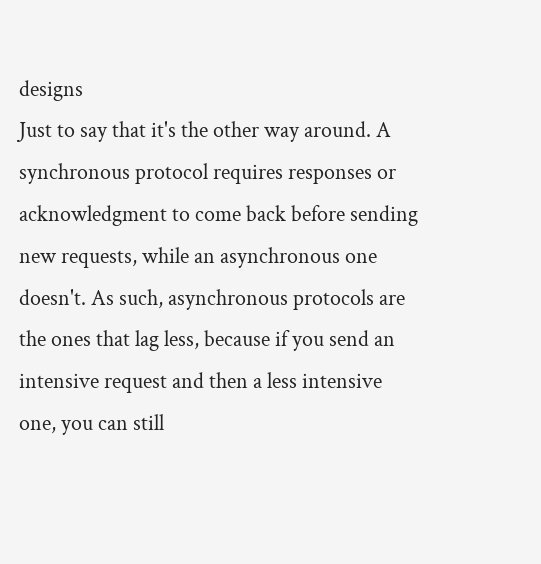designs
Just to say that it's the other way around. A synchronous protocol requires responses or acknowledgment to come back before sending new requests, while an asynchronous one doesn't. As such, asynchronous protocols are the ones that lag less, because if you send an intensive request and then a less intensive one, you can still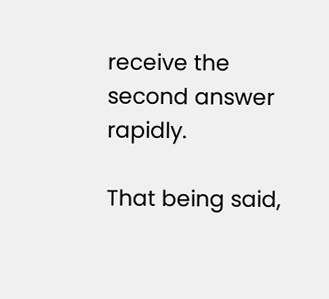receive the second answer rapidly.

That being said,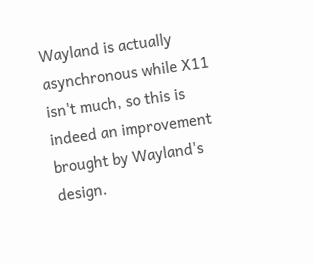Wayland is actually asynchronous while X11 isn't much, so this is indeed an improvement brought by Wayland's design.